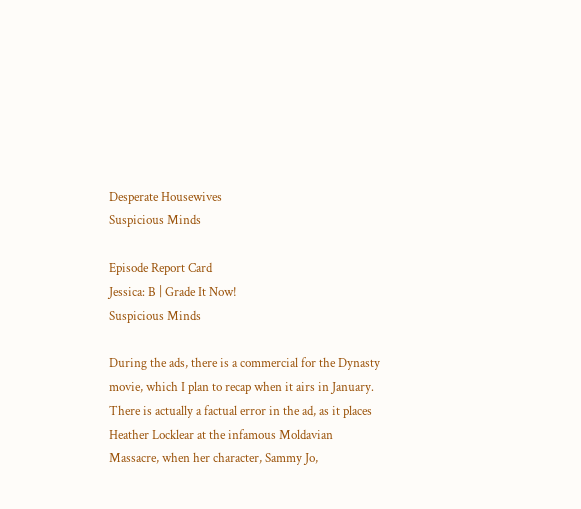Desperate Housewives
Suspicious Minds

Episode Report Card
Jessica: B | Grade It Now!
Suspicious Minds

During the ads, there is a commercial for the Dynasty movie, which I plan to recap when it airs in January. There is actually a factual error in the ad, as it places Heather Locklear at the infamous Moldavian Massacre, when her character, Sammy Jo,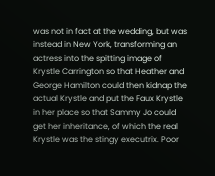was not in fact at the wedding, but was instead in New York, transforming an actress into the spitting image of Krystle Carrington so that Heather and George Hamilton could then kidnap the actual Krystle and put the Faux Krystle in her place so that Sammy Jo could get her inheritance, of which the real Krystle was the stingy executrix. Poor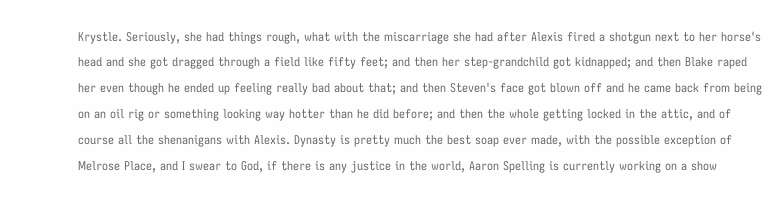Krystle. Seriously, she had things rough, what with the miscarriage she had after Alexis fired a shotgun next to her horse's head and she got dragged through a field like fifty feet; and then her step-grandchild got kidnapped; and then Blake raped her even though he ended up feeling really bad about that; and then Steven's face got blown off and he came back from being on an oil rig or something looking way hotter than he did before; and then the whole getting locked in the attic, and of course all the shenanigans with Alexis. Dynasty is pretty much the best soap ever made, with the possible exception of Melrose Place, and I swear to God, if there is any justice in the world, Aaron Spelling is currently working on a show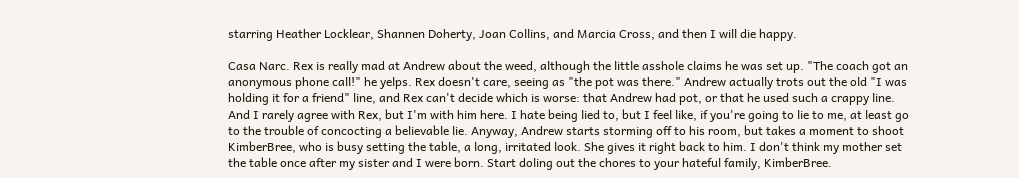starring Heather Locklear, Shannen Doherty, Joan Collins, and Marcia Cross, and then I will die happy.

Casa Narc. Rex is really mad at Andrew about the weed, although the little asshole claims he was set up. "The coach got an anonymous phone call!" he yelps. Rex doesn't care, seeing as "the pot was there." Andrew actually trots out the old "I was holding it for a friend" line, and Rex can't decide which is worse: that Andrew had pot, or that he used such a crappy line. And I rarely agree with Rex, but I'm with him here. I hate being lied to, but I feel like, if you're going to lie to me, at least go to the trouble of concocting a believable lie. Anyway, Andrew starts storming off to his room, but takes a moment to shoot KimberBree, who is busy setting the table, a long, irritated look. She gives it right back to him. I don't think my mother set the table once after my sister and I were born. Start doling out the chores to your hateful family, KimberBree.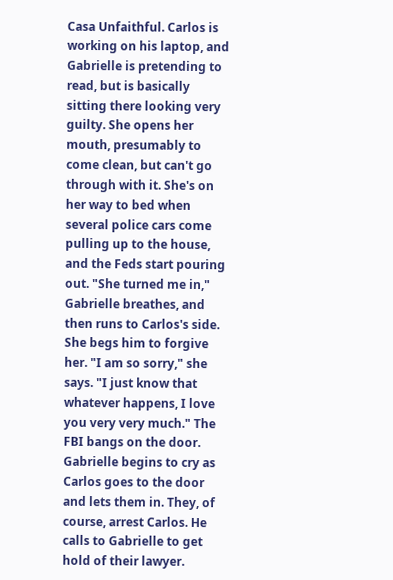Casa Unfaithful. Carlos is working on his laptop, and Gabrielle is pretending to read, but is basically sitting there looking very guilty. She opens her mouth, presumably to come clean, but can't go through with it. She's on her way to bed when several police cars come pulling up to the house, and the Feds start pouring out. "She turned me in," Gabrielle breathes, and then runs to Carlos's side. She begs him to forgive her. "I am so sorry," she says. "I just know that whatever happens, I love you very very much." The FBI bangs on the door. Gabrielle begins to cry as Carlos goes to the door and lets them in. They, of course, arrest Carlos. He calls to Gabrielle to get hold of their lawyer.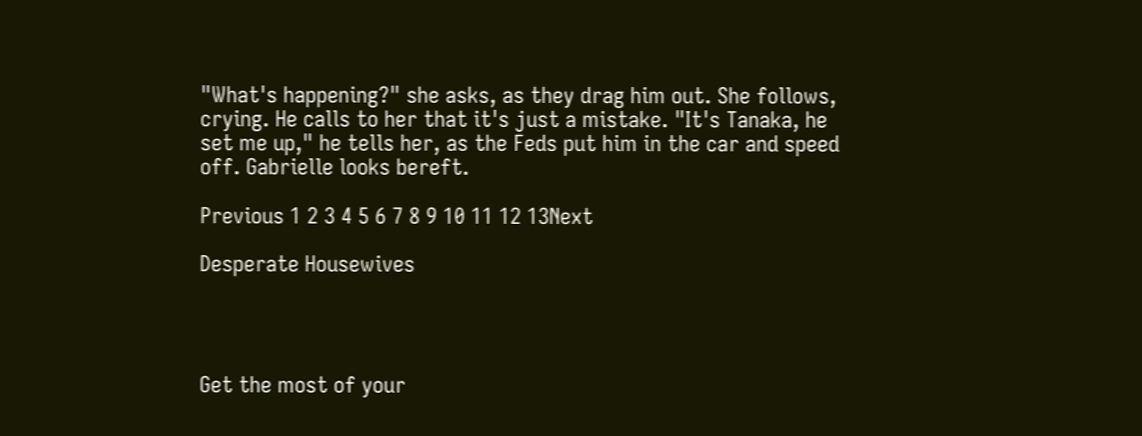"What's happening?" she asks, as they drag him out. She follows, crying. He calls to her that it's just a mistake. "It's Tanaka, he set me up," he tells her, as the Feds put him in the car and speed off. Gabrielle looks bereft.

Previous 1 2 3 4 5 6 7 8 9 10 11 12 13Next

Desperate Housewives




Get the most of your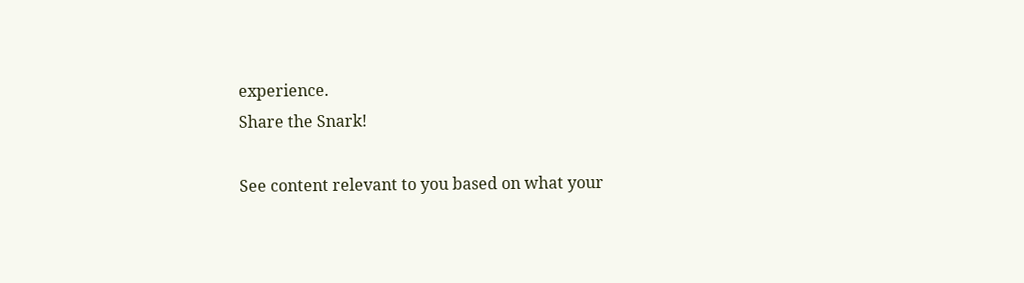experience.
Share the Snark!

See content relevant to you based on what your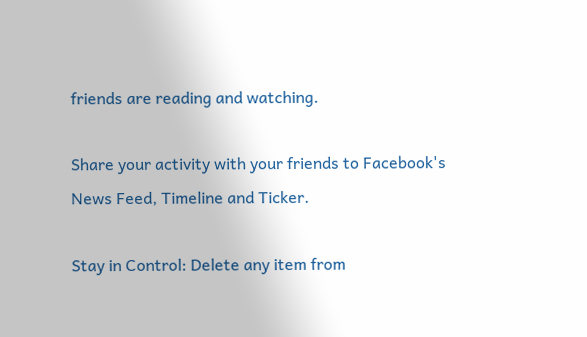friends are reading and watching.

Share your activity with your friends to Facebook's News Feed, Timeline and Ticker.

Stay in Control: Delete any item from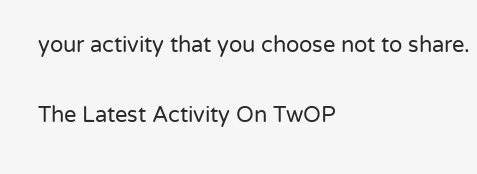your activity that you choose not to share.

The Latest Activity On TwOP